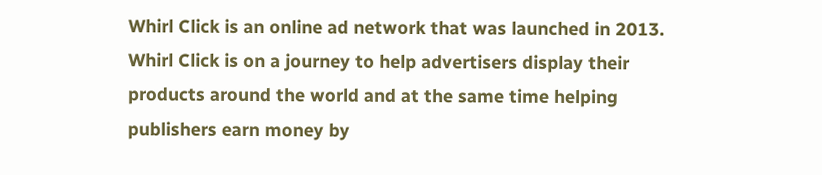Whirl Click is an online ad network that was launched in 2013. Whirl Click is on a journey to help advertisers display their products around the world and at the same time helping publishers earn money by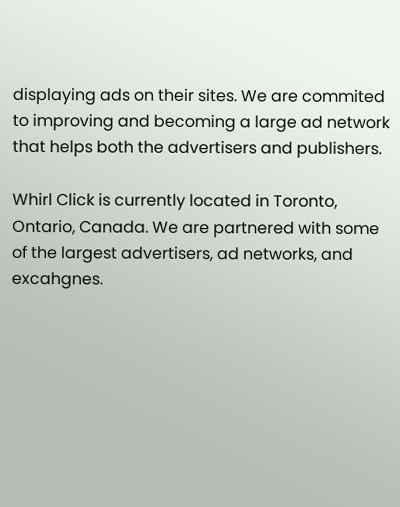displaying ads on their sites. We are commited to improving and becoming a large ad network that helps both the advertisers and publishers.

Whirl Click is currently located in Toronto, Ontario, Canada. We are partnered with some of the largest advertisers, ad networks, and excahgnes.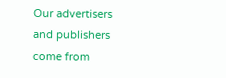Our advertisers and publishers come from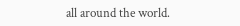all around the world.